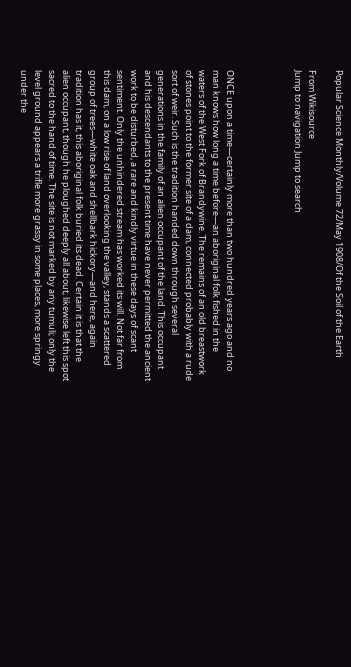Popular Science Monthly/Volume 72/May 1908/Of the Soil of the Earth

From Wikisource
Jump to navigation Jump to search




ONCE upon a time—certainly more than two hundred years ago and no man knows how long a time before—an aboriginal folk fished in the waters of the West Fork of Brandywine. The remains of an old breastwork of stones point to the former site of a dam, connected probably with a rude sort of weir. Such is the tradition handed down through several generations in the family of an alien occupant of the land. This occupant and his descendants to the present time have never permitted the ancient work to be disturbed, a rare and kindly virtue in these days of scant sentiment. Only the unhindered stream has worked its will. Not far from this dam, on a low rise of land overlooking the valley, stands a scattered group of trees—white oak and shellbark hickory—and here, again tradition has it, this aboriginal folk buried its dead. Certain it is that the alien occupant, though he ploughed deeply all about, likewise left this spot sacred to the hand of time. The site is not marked by any tumuli; only the level ground appears a trifle more grassy in some places, more springy under the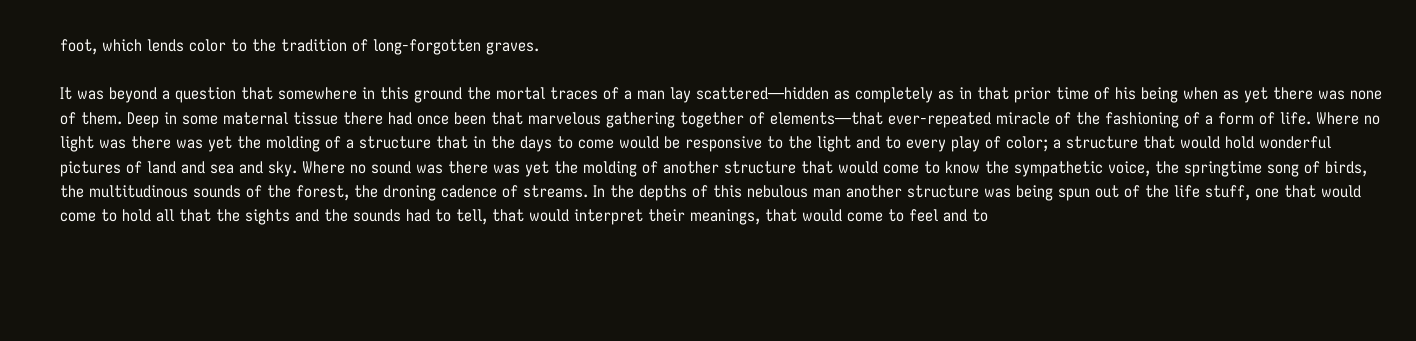foot, which lends color to the tradition of long-forgotten graves.

It was beyond a question that somewhere in this ground the mortal traces of a man lay scattered—hidden as completely as in that prior time of his being when as yet there was none of them. Deep in some maternal tissue there had once been that marvelous gathering together of elements—that ever-repeated miracle of the fashioning of a form of life. Where no light was there was yet the molding of a structure that in the days to come would be responsive to the light and to every play of color; a structure that would hold wonderful pictures of land and sea and sky. Where no sound was there was yet the molding of another structure that would come to know the sympathetic voice, the springtime song of birds, the multitudinous sounds of the forest, the droning cadence of streams. In the depths of this nebulous man another structure was being spun out of the life stuff, one that would come to hold all that the sights and the sounds had to tell, that would interpret their meanings, that would come to feel and to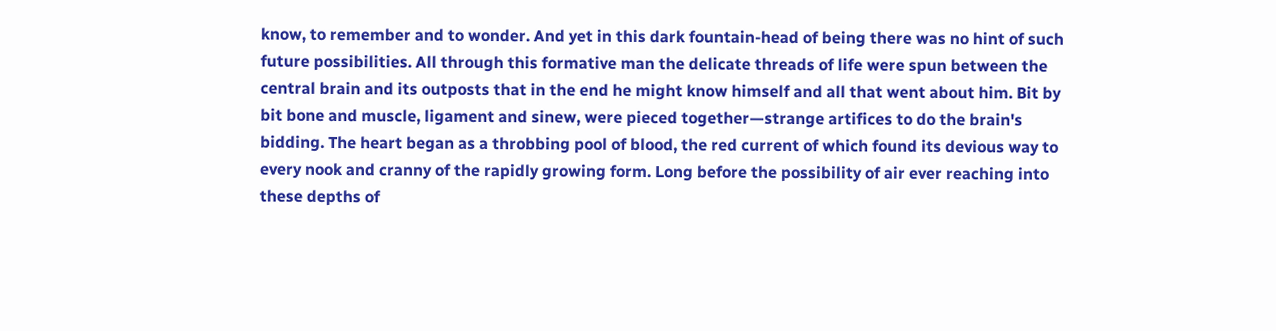know, to remember and to wonder. And yet in this dark fountain-head of being there was no hint of such future possibilities. All through this formative man the delicate threads of life were spun between the central brain and its outposts that in the end he might know himself and all that went about him. Bit by bit bone and muscle, ligament and sinew, were pieced together—strange artifices to do the brain's bidding. The heart began as a throbbing pool of blood, the red current of which found its devious way to every nook and cranny of the rapidly growing form. Long before the possibility of air ever reaching into these depths of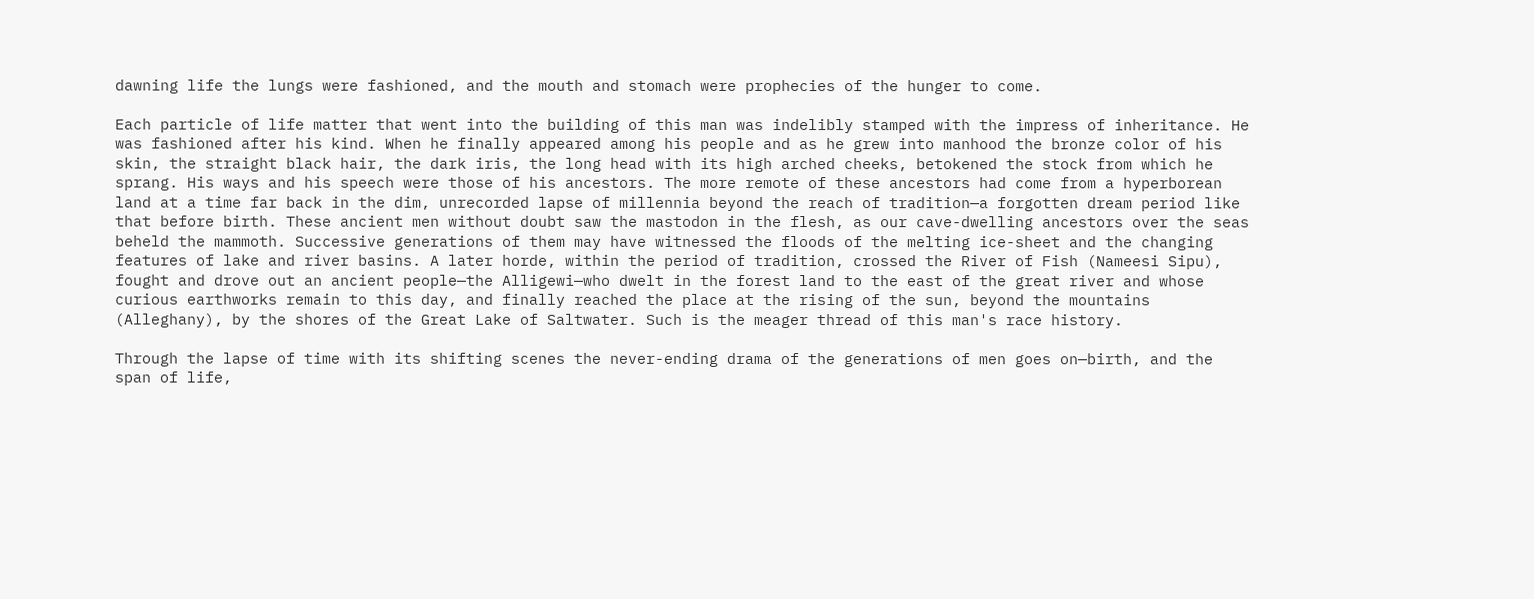dawning life the lungs were fashioned, and the mouth and stomach were prophecies of the hunger to come.

Each particle of life matter that went into the building of this man was indelibly stamped with the impress of inheritance. He was fashioned after his kind. When he finally appeared among his people and as he grew into manhood the bronze color of his skin, the straight black hair, the dark iris, the long head with its high arched cheeks, betokened the stock from which he sprang. His ways and his speech were those of his ancestors. The more remote of these ancestors had come from a hyperborean land at a time far back in the dim, unrecorded lapse of millennia beyond the reach of tradition—a forgotten dream period like that before birth. These ancient men without doubt saw the mastodon in the flesh, as our cave-dwelling ancestors over the seas beheld the mammoth. Successive generations of them may have witnessed the floods of the melting ice-sheet and the changing features of lake and river basins. A later horde, within the period of tradition, crossed the River of Fish (Nameesi Sipu), fought and drove out an ancient people—the Alligewi—who dwelt in the forest land to the east of the great river and whose curious earthworks remain to this day, and finally reached the place at the rising of the sun, beyond the mountains (Alleghany), by the shores of the Great Lake of Saltwater. Such is the meager thread of this man's race history.

Through the lapse of time with its shifting scenes the never-ending drama of the generations of men goes on—birth, and the span of life,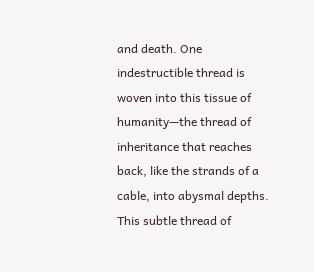and death. One indestructible thread is woven into this tissue of humanity—the thread of inheritance that reaches back, like the strands of a cable, into abysmal depths. This subtle thread of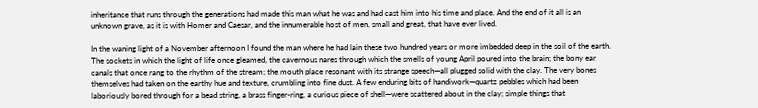inheritance that runs through the generations had made this man what he was and had cast him into his time and place. And the end of it all is an unknown grave, as it is with Homer and Caesar, and the innumerable host of men, small and great, that have ever lived.

In the waning light of a November afternoon I found the man where he had lain these two hundred years or more imbedded deep in the soil of the earth. The sockets in which the light of life once gleamed, the cavernous nares through which the smells of young April poured into the brain; the bony ear canals that once rang to the rhythm of the stream; the mouth place resonant with its strange speech—all plugged solid with the clay. The very bones themselves had taken on the earthy hue and texture, crumbling into fine dust. A few enduring bits of handiwork—quartz pebbles which had been laboriously bored through for a bead string, a brass finger-ring, a curious piece of shell—were scattered about in the clay; simple things that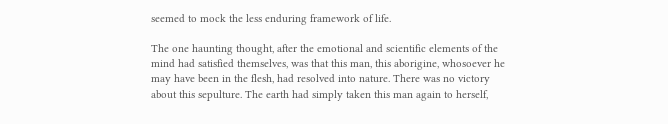seemed to mock the less enduring framework of life.

The one haunting thought, after the emotional and scientific elements of the mind had satisfied themselves, was that this man, this aborigine, whosoever he may have been in the flesh, had resolved into nature. There was no victory about this sepulture. The earth had simply taken this man again to herself,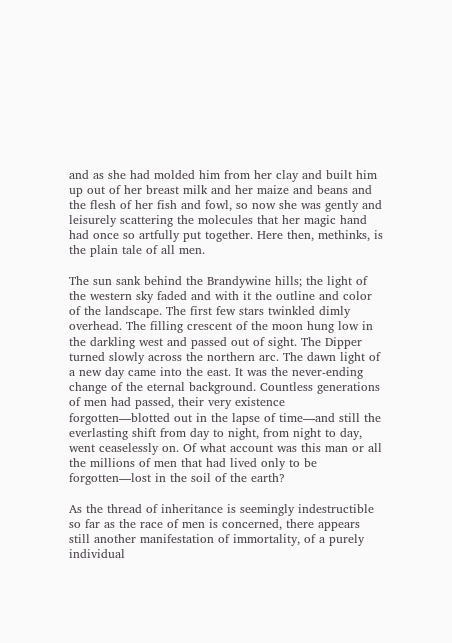and as she had molded him from her clay and built him up out of her breast milk and her maize and beans and the flesh of her fish and fowl, so now she was gently and leisurely scattering the molecules that her magic hand had once so artfully put together. Here then, methinks, is the plain tale of all men.

The sun sank behind the Brandywine hills; the light of the western sky faded and with it the outline and color of the landscape. The first few stars twinkled dimly overhead. The filling crescent of the moon hung low in the darkling west and passed out of sight. The Dipper turned slowly across the northern arc. The dawn light of a new day came into the east. It was the never-ending change of the eternal background. Countless generations of men had passed, their very existence forgotten—blotted out in the lapse of time—and still the everlasting shift from day to night, from night to day, went ceaselessly on. Of what account was this man or all the millions of men that had lived only to be forgotten—lost in the soil of the earth?

As the thread of inheritance is seemingly indestructible so far as the race of men is concerned, there appears still another manifestation of immortality, of a purely individual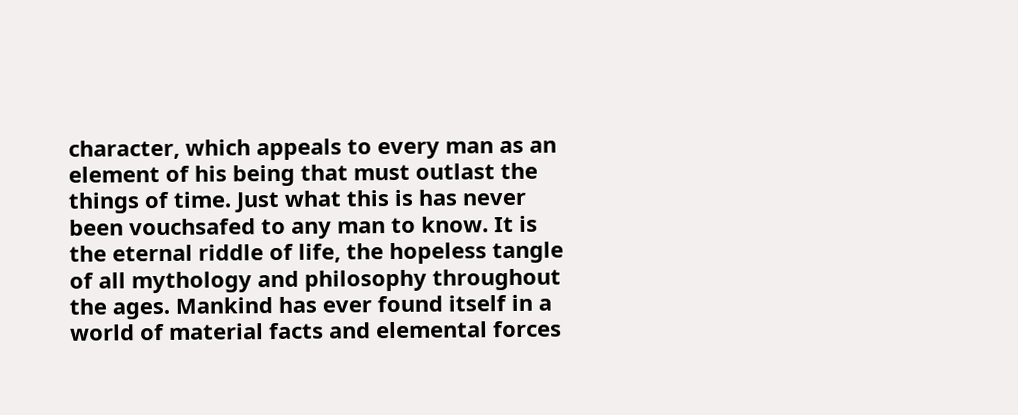character, which appeals to every man as an element of his being that must outlast the things of time. Just what this is has never been vouchsafed to any man to know. It is the eternal riddle of life, the hopeless tangle of all mythology and philosophy throughout the ages. Mankind has ever found itself in a world of material facts and elemental forces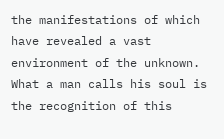the manifestations of which have revealed a vast environment of the unknown. What a man calls his soul is the recognition of this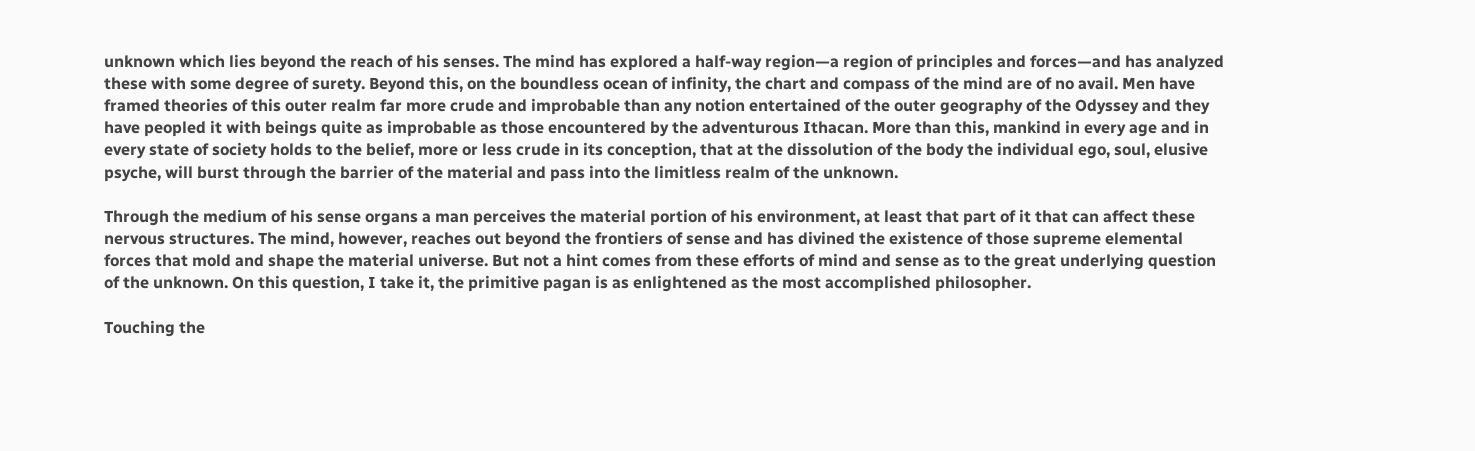unknown which lies beyond the reach of his senses. The mind has explored a half-way region—a region of principles and forces—and has analyzed these with some degree of surety. Beyond this, on the boundless ocean of infinity, the chart and compass of the mind are of no avail. Men have framed theories of this outer realm far more crude and improbable than any notion entertained of the outer geography of the Odyssey and they have peopled it with beings quite as improbable as those encountered by the adventurous Ithacan. More than this, mankind in every age and in every state of society holds to the belief, more or less crude in its conception, that at the dissolution of the body the individual ego, soul, elusive psyche, will burst through the barrier of the material and pass into the limitless realm of the unknown.

Through the medium of his sense organs a man perceives the material portion of his environment, at least that part of it that can affect these nervous structures. The mind, however, reaches out beyond the frontiers of sense and has divined the existence of those supreme elemental forces that mold and shape the material universe. But not a hint comes from these efforts of mind and sense as to the great underlying question of the unknown. On this question, I take it, the primitive pagan is as enlightened as the most accomplished philosopher.

Touching the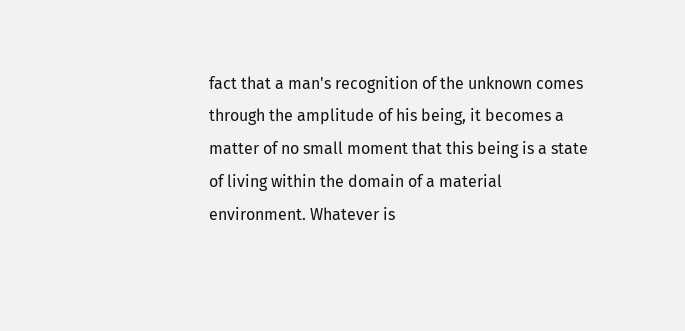fact that a man's recognition of the unknown comes through the amplitude of his being, it becomes a matter of no small moment that this being is a state of living within the domain of a material environment. Whatever is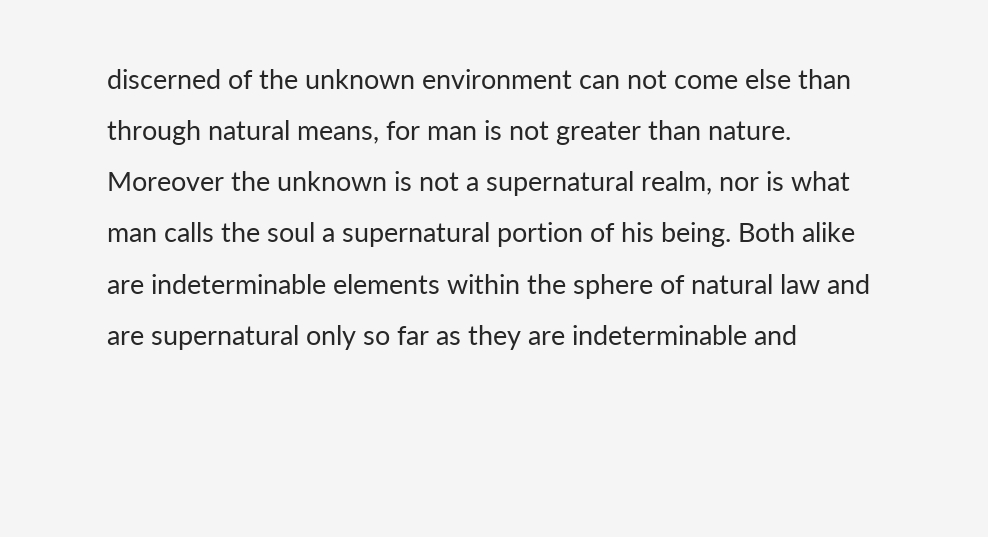discerned of the unknown environment can not come else than through natural means, for man is not greater than nature. Moreover the unknown is not a supernatural realm, nor is what man calls the soul a supernatural portion of his being. Both alike are indeterminable elements within the sphere of natural law and are supernatural only so far as they are indeterminable and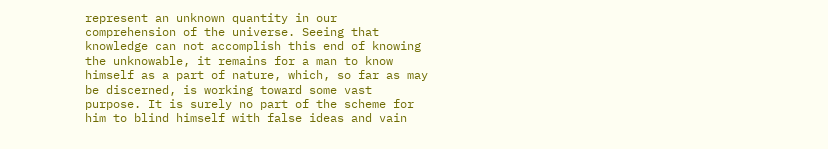represent an unknown quantity in our comprehension of the universe. Seeing that knowledge can not accomplish this end of knowing the unknowable, it remains for a man to know himself as a part of nature, which, so far as may be discerned, is working toward some vast purpose. It is surely no part of the scheme for him to blind himself with false ideas and vain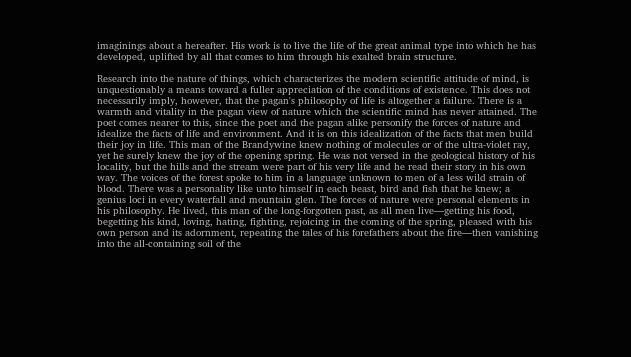imaginings about a hereafter. His work is to live the life of the great animal type into which he has developed, uplifted by all that comes to him through his exalted brain structure.

Research into the nature of things, which characterizes the modern scientific attitude of mind, is unquestionably a means toward a fuller appreciation of the conditions of existence. This does not necessarily imply, however, that the pagan's philosophy of life is altogether a failure. There is a warmth and vitality in the pagan view of nature which the scientific mind has never attained. The poet comes nearer to this, since the poet and the pagan alike personify the forces of nature and idealize the facts of life and environment. And it is on this idealization of the facts that men build their joy in life. This man of the Brandywine knew nothing of molecules or of the ultra-violet ray, yet he surely knew the joy of the opening spring. He was not versed in the geological history of his locality, but the hills and the stream were part of his very life and he read their story in his own way. The voices of the forest spoke to him in a language unknown to men of a less wild strain of blood. There was a personality like unto himself in each beast, bird and fish that he knew; a genius loci in every waterfall and mountain glen. The forces of nature were personal elements in his philosophy. He lived, this man of the long-forgotten past, as all men live—getting his food, begetting his kind, loving, hating, fighting, rejoicing in the coming of the spring, pleased with his own person and its adornment, repeating the tales of his forefathers about the fire—then vanishing into the all-containing soil of the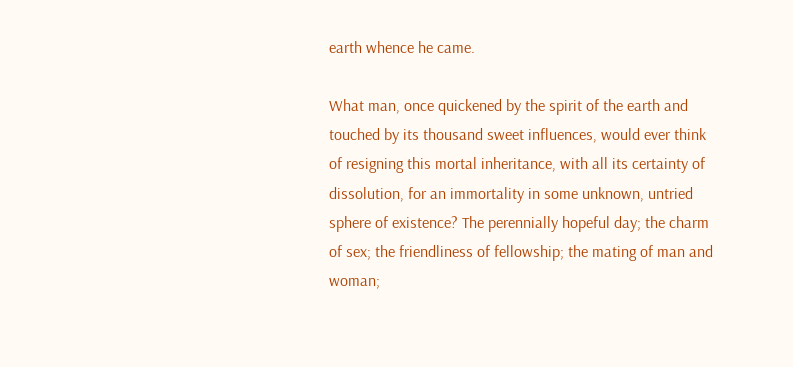earth whence he came.

What man, once quickened by the spirit of the earth and touched by its thousand sweet influences, would ever think of resigning this mortal inheritance, with all its certainty of dissolution, for an immortality in some unknown, untried sphere of existence? The perennially hopeful day; the charm of sex; the friendliness of fellowship; the mating of man and woman;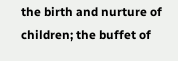the birth and nurture of children; the buffet of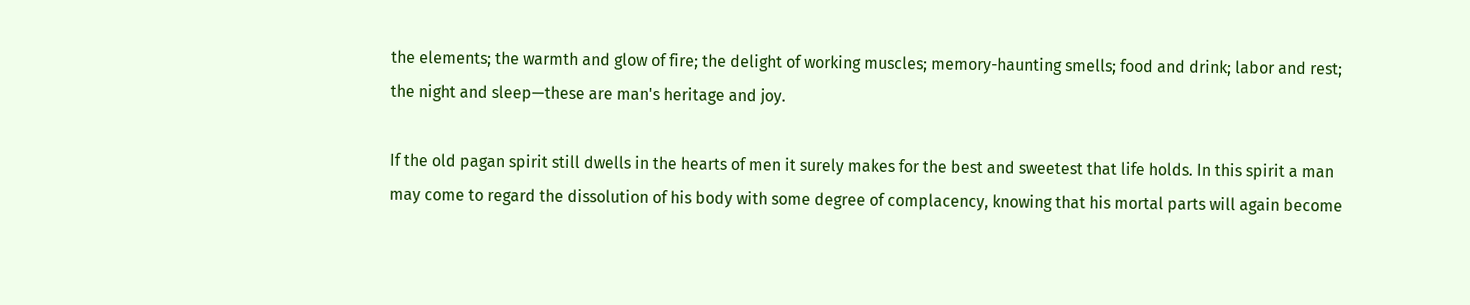the elements; the warmth and glow of fire; the delight of working muscles; memory-haunting smells; food and drink; labor and rest; the night and sleep—these are man's heritage and joy.

If the old pagan spirit still dwells in the hearts of men it surely makes for the best and sweetest that life holds. In this spirit a man may come to regard the dissolution of his body with some degree of complacency, knowing that his mortal parts will again become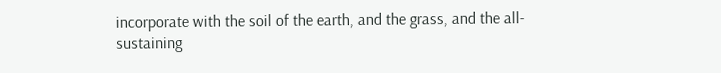incorporate with the soil of the earth, and the grass, and the all-sustaining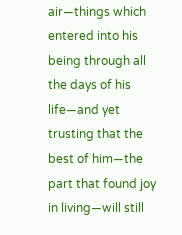air—things which entered into his being through all the days of his life—and yet trusting that the best of him—the part that found joy in living—will still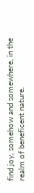find joy, somehow and somewhere, in the realm of beneficent nature.